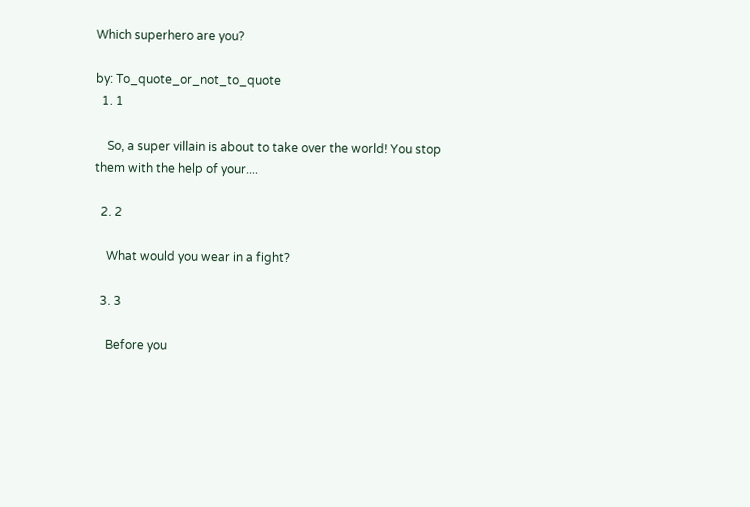Which superhero are you?

by: To_quote_or_not_to_quote
  1. 1

    So, a super villain is about to take over the world! You stop them with the help of your....

  2. 2

    What would you wear in a fight?

  3. 3

    Before you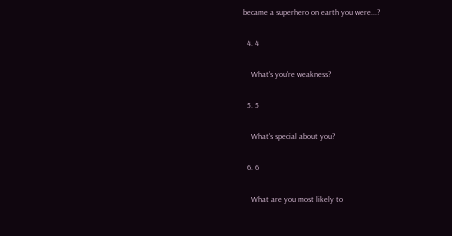became a superhero on earth you were...?

  4. 4

    What's you're weakness?

  5. 5

    What's special about you?

  6. 6

    What are you most likely to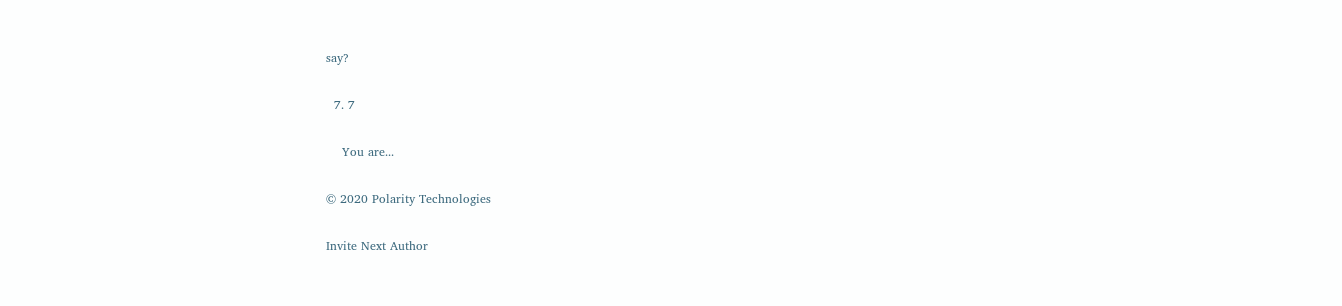say?

  7. 7

    You are...

© 2020 Polarity Technologies

Invite Next Author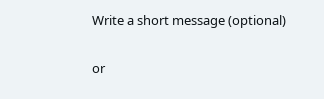Write a short message (optional)

or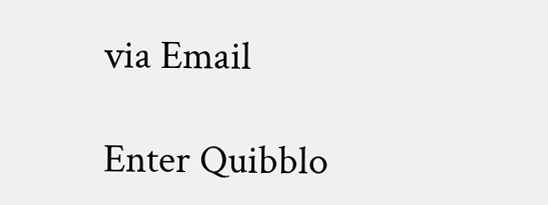via Email

Enter Quibblo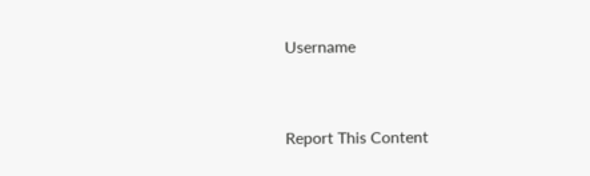Username


Report This Content